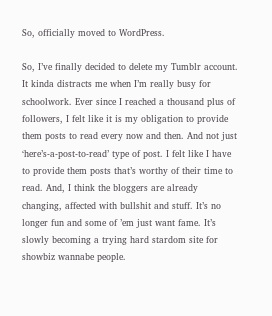So, officially moved to WordPress.

So, I’ve finally decided to delete my Tumblr account. It kinda distracts me when I’m really busy for schoolwork. Ever since I reached a thousand plus of followers, I felt like it is my obligation to provide them posts to read every now and then. And not just ‘here’s-a-post-to-read’ type of post. I felt like I have to provide them posts that’s worthy of their time to read. And, I think the bloggers are already changing, affected with bullshit and stuff. It’s no longer fun and some of ’em just want fame. It’s slowly becoming a trying hard stardom site for showbiz wannabe people.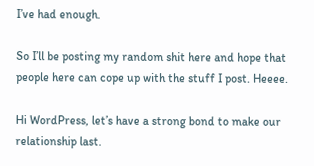I’ve had enough.

So I’ll be posting my random shit here and hope that people here can cope up with the stuff I post. Heeee.

Hi WordPress, let’s have a strong bond to make our relationship last.